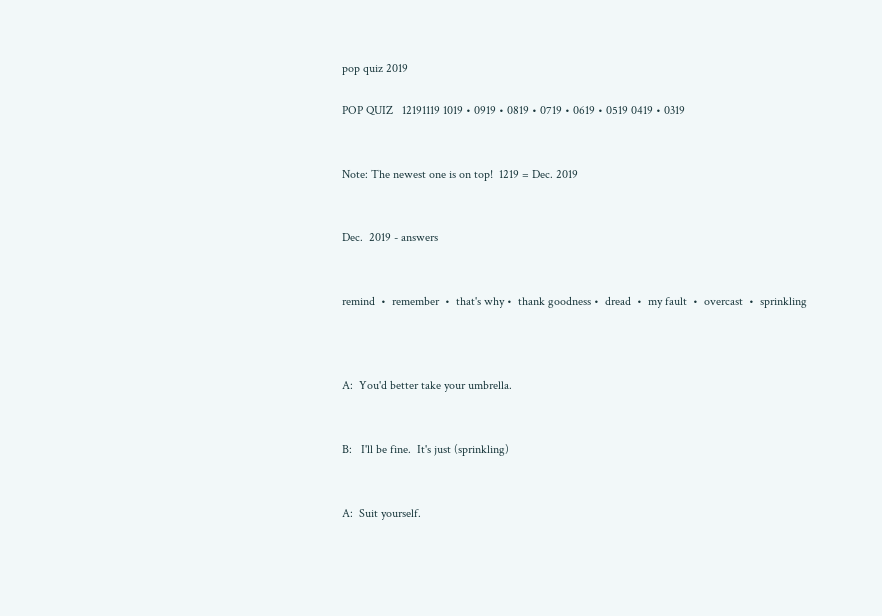pop quiz 2019

POP QUIZ   12191119 1019 • 0919 • 0819 • 0719 • 0619 • 0519 0419 • 0319


Note: The newest one is on top!  1219 = Dec. 2019


Dec.  2019 - answers


remind  •  remember  •  that's why •  thank goodness •  dread  •  my fault  •  overcast  •  sprinkling



A:  You'd better take your umbrella.


B:   I'll be fine.  It's just (sprinkling)


A:  Suit yourself.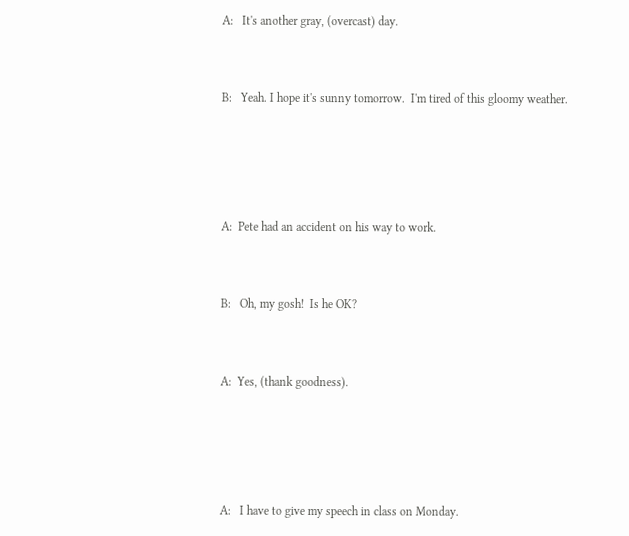A:   It's another gray, (overcast) day.


B:   Yeah. I hope it's sunny tomorrow.  I'm tired of this gloomy weather.




A:  Pete had an accident on his way to work.


B:   Oh, my gosh!  Is he OK?


A:  Yes, (thank goodness).




A:   I have to give my speech in class on Monday.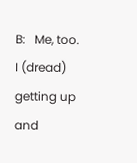B:   Me, too. I (dread) getting up and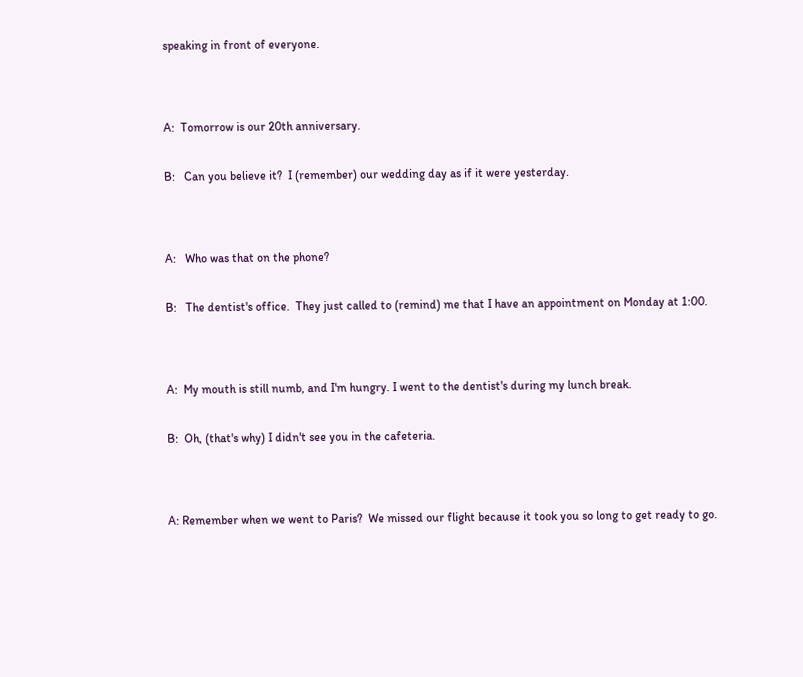speaking in front of everyone.




A:  Tomorrow is our 20th anniversary.


B:   Can you believe it?  I (remember) our wedding day as if it were yesterday.




A:   Who was that on the phone?


B:   The dentist's office.  They just called to (remind) me that I have an appointment on Monday at 1:00.




A:  My mouth is still numb, and I'm hungry. I went to the dentist's during my lunch break.


B:  Oh, (that's why) I didn't see you in the cafeteria.




A: Remember when we went to Paris?  We missed our flight because it took you so long to get ready to go.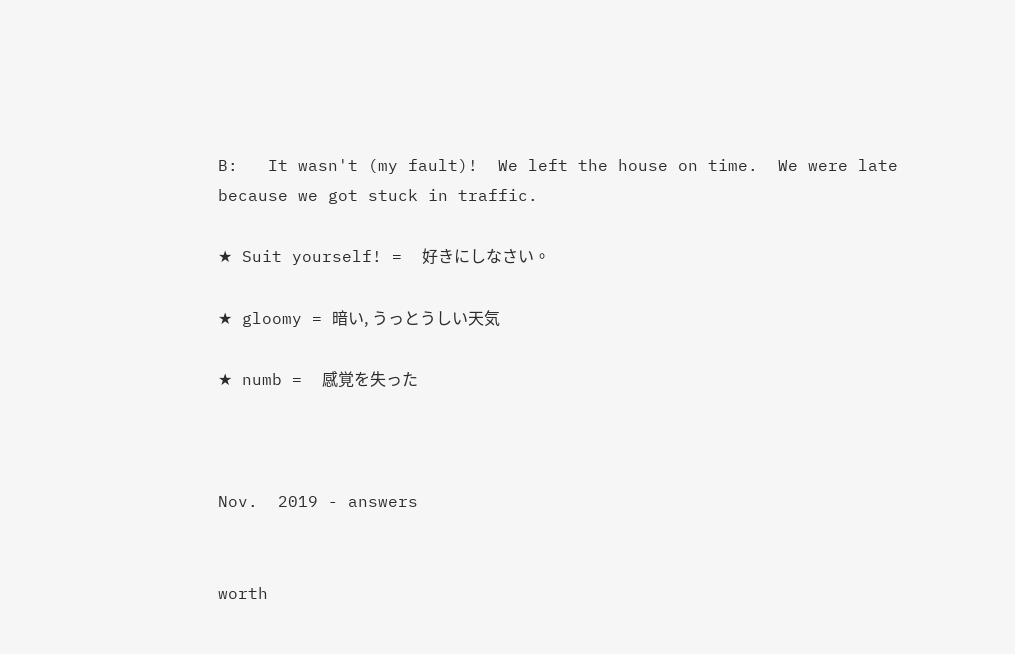B:   It wasn't (my fault)!  We left the house on time.  We were late because we got stuck in traffic.

★ Suit yourself! =  好きにしなさい。

★ gloomy = 暗い, うっとうしい天気

★ numb =  感覚を失った



Nov.  2019 - answers


worth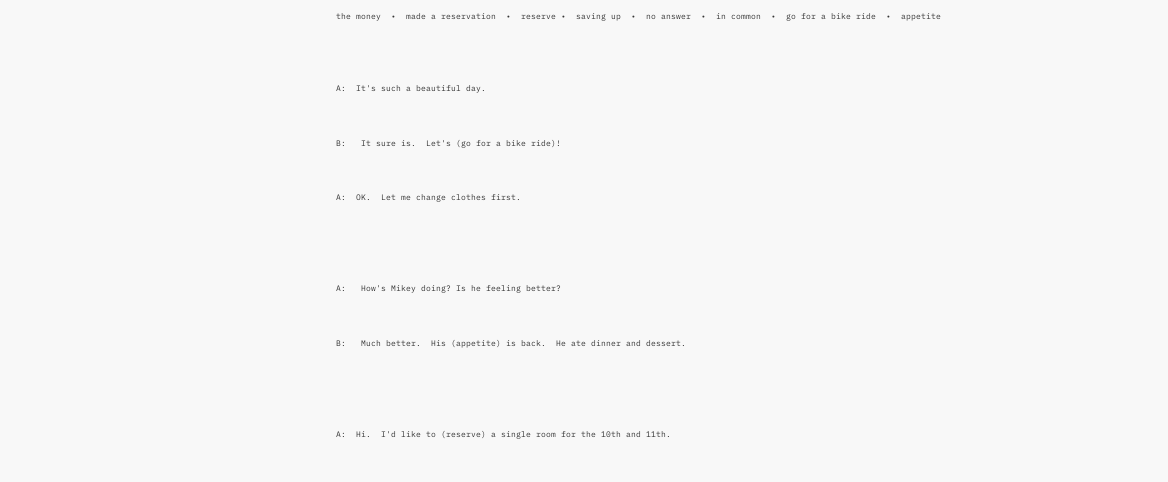the money  •  made a reservation  •  reserve •  saving up  •  no answer  •  in common  •  go for a bike ride  •  appetite



A:  It's such a beautiful day.


B:   It sure is.  Let's (go for a bike ride)!


A:  OK.  Let me change clothes first.




A:   How's Mikey doing? Is he feeling better?


B:   Much better.  His (appetite) is back.  He ate dinner and dessert.




A:  Hi.  I'd like to (reserve) a single room for the 10th and 11th.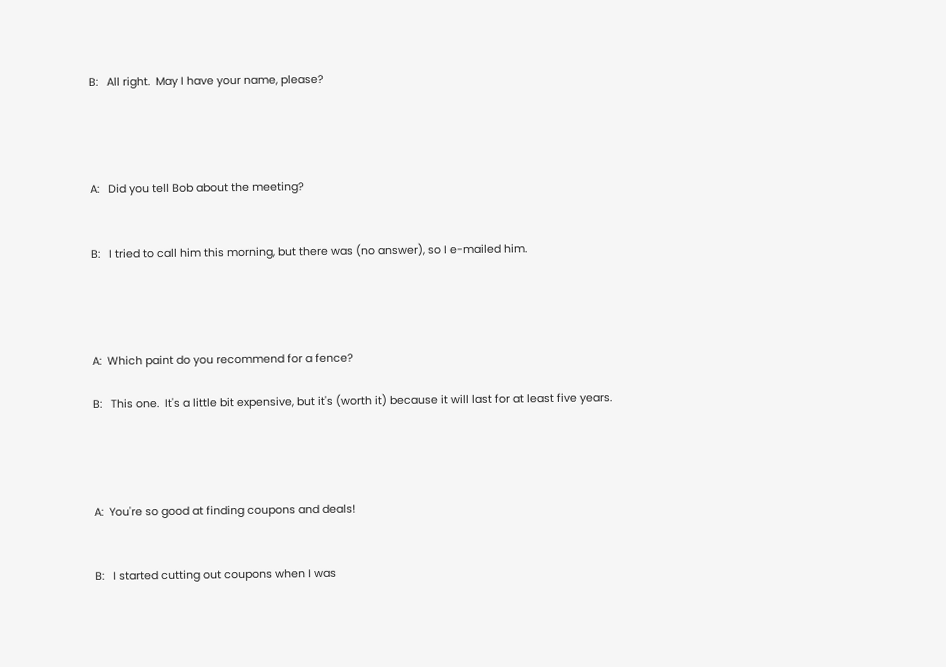B:   All right.  May I have your name, please?




A:   Did you tell Bob about the meeting?


B:   I tried to call him this morning, but there was (no answer), so I e-mailed him.




A:  Which paint do you recommend for a fence?

B:   This one.  It's a little bit expensive, but it's (worth it) because it will last for at least five years.




A:  You're so good at finding coupons and deals!


B:   I started cutting out coupons when I was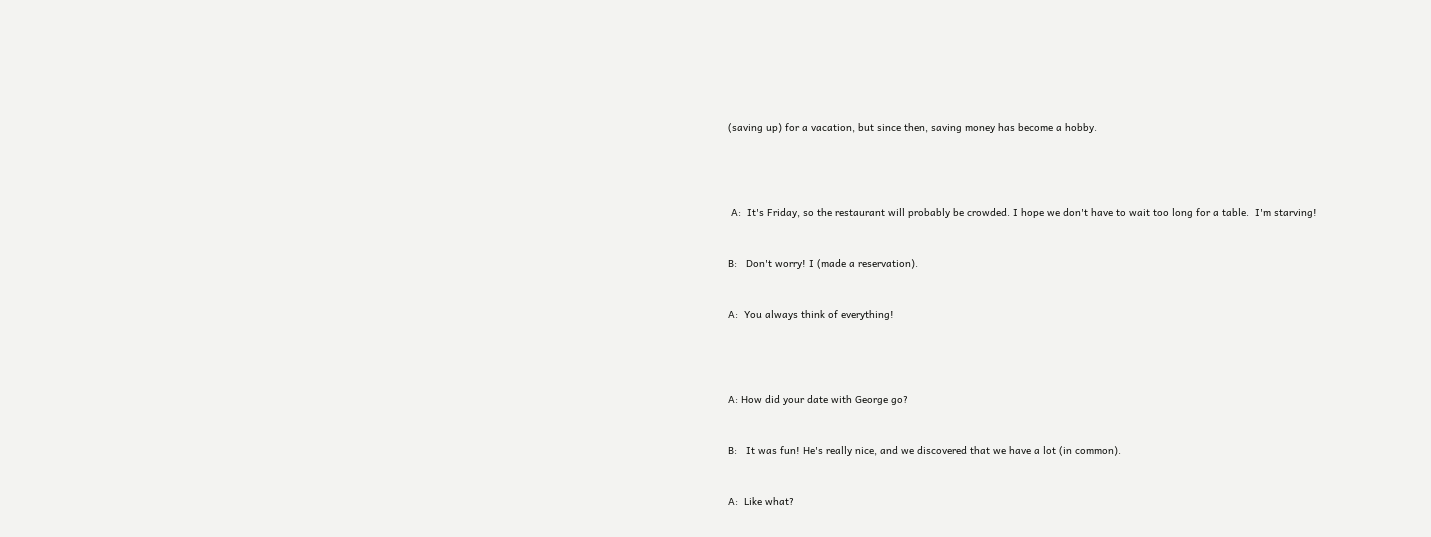(saving up) for a vacation, but since then, saving money has become a hobby.




 A:  It's Friday, so the restaurant will probably be crowded. I hope we don't have to wait too long for a table.  I'm starving!


B:   Don't worry! I (made a reservation).


A:  You always think of everything!




A: How did your date with George go?


B:   It was fun! He's really nice, and we discovered that we have a lot (in common).


A:  Like what?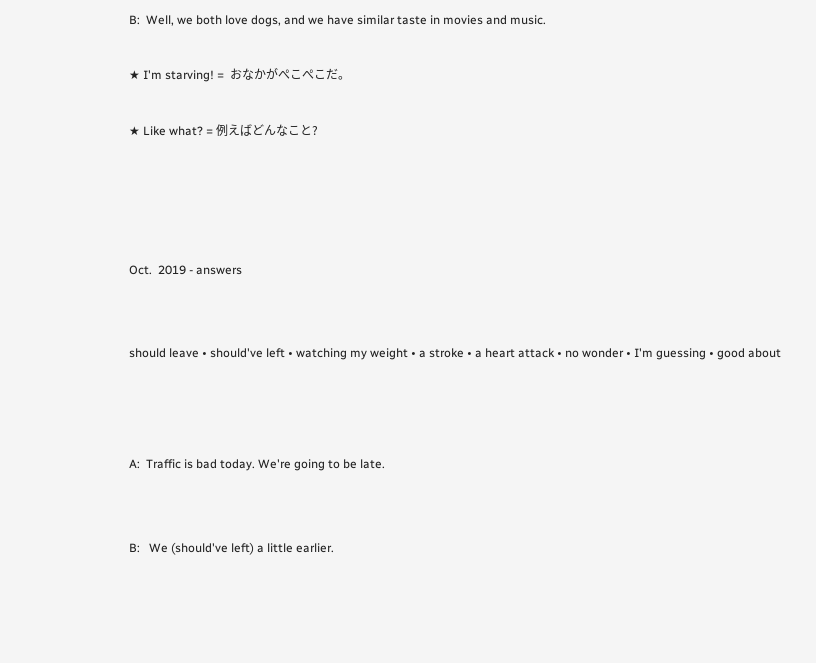B:  Well, we both love dogs, and we have similar taste in movies and music.

★ I'm starving! =  おなかがぺこぺこだ。

★ Like what? = 例えばどんなこと?




Oct.  2019 - answers


should leave • should've left • watching my weight • a stroke • a heart attack • no wonder • I'm guessing • good about



A:  Traffic is bad today. We're going to be late.


B:   We (should've left) a little earlier.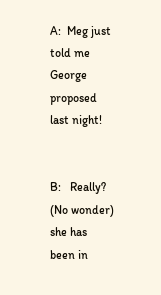A:  Meg just told me George proposed last night!


B:   Really?  (No wonder) she has been in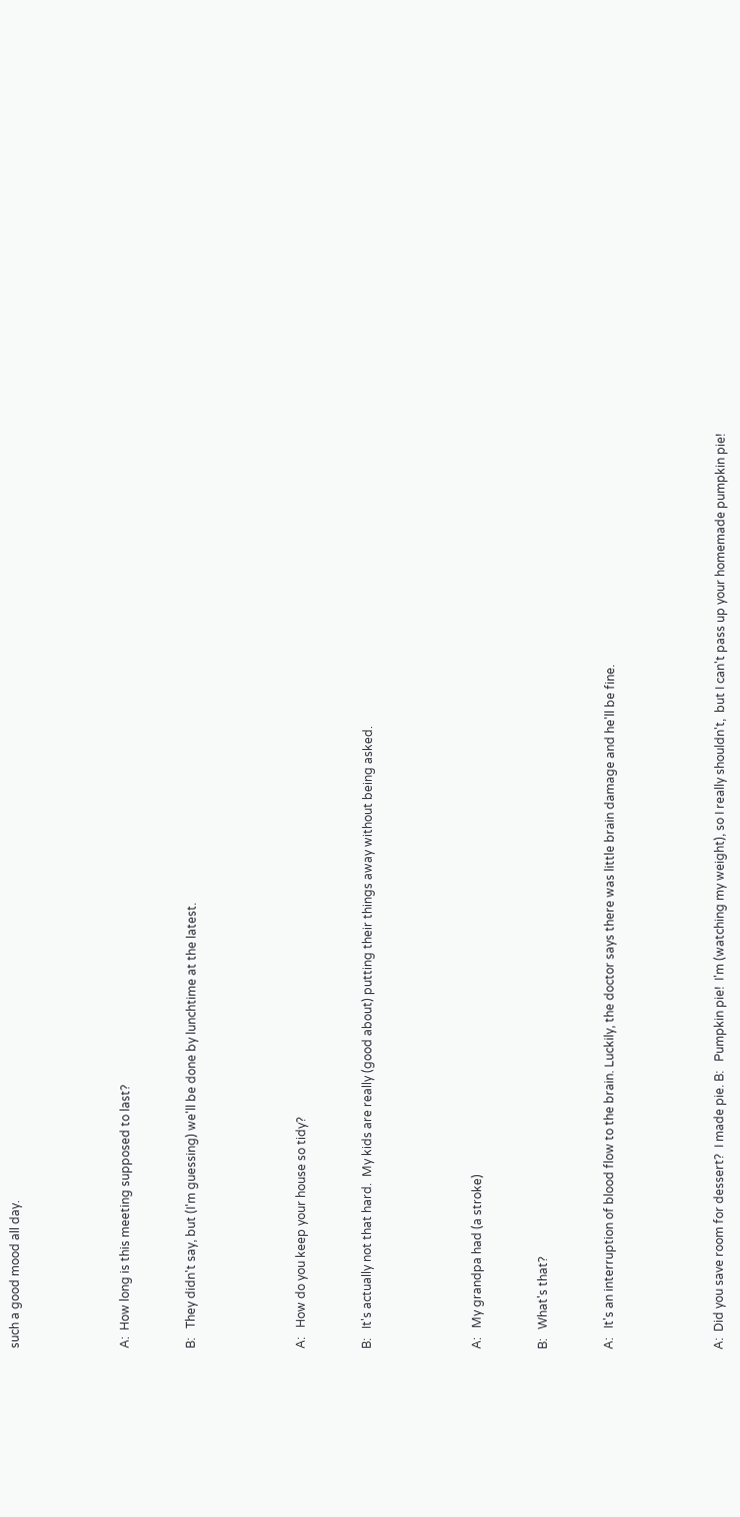such a good mood all day.




A:  How long is this meeting supposed to last?


B:   They didn't say, but (I'm guessing) we'll be done by lunchtime at the latest.




A:   How do you keep your house so tidy?


B:   It's actually not that hard.  My kids are really (good about) putting their things away without being asked.




A:   My grandpa had (a stroke)


B:   What's that?


A:   It's an interruption of blood flow to the brain. Luckily, the doctor says there was little brain damage and he'll be fine.




A:  Did you save room for dessert?  I made pie. B:   Pumpkin pie!  I'm (watching my weight), so I really shouldn't,  but I can't pass up your homemade pumpkin pie!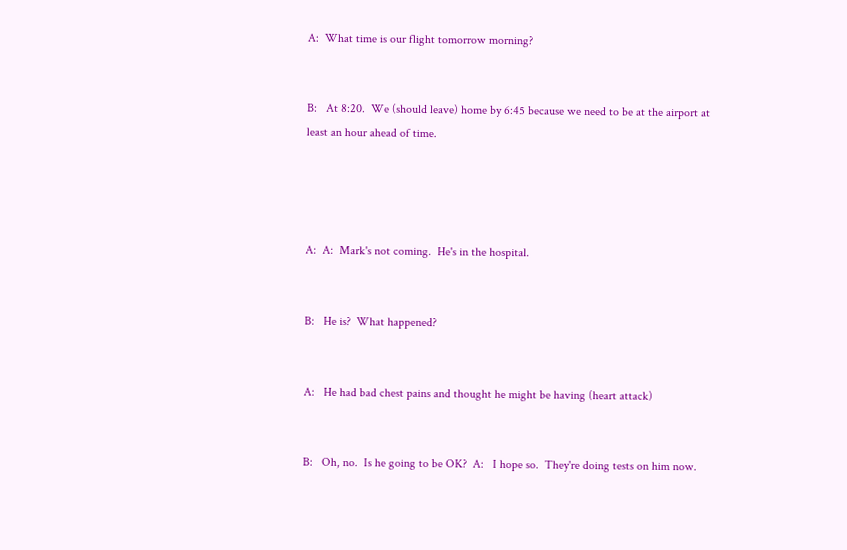A:  What time is our flight tomorrow morning?


B:   At 8:20.  We (should leave) home by 6:45 because we need to be at the airport at least an hour ahead of time.




A:  A:  Mark's not coming.  He's in the hospital.


B:   He is?  What happened?


A:   He had bad chest pains and thought he might be having (heart attack)


B:   Oh, no.  Is he going to be OK?  A:   I hope so.  They're doing tests on him now.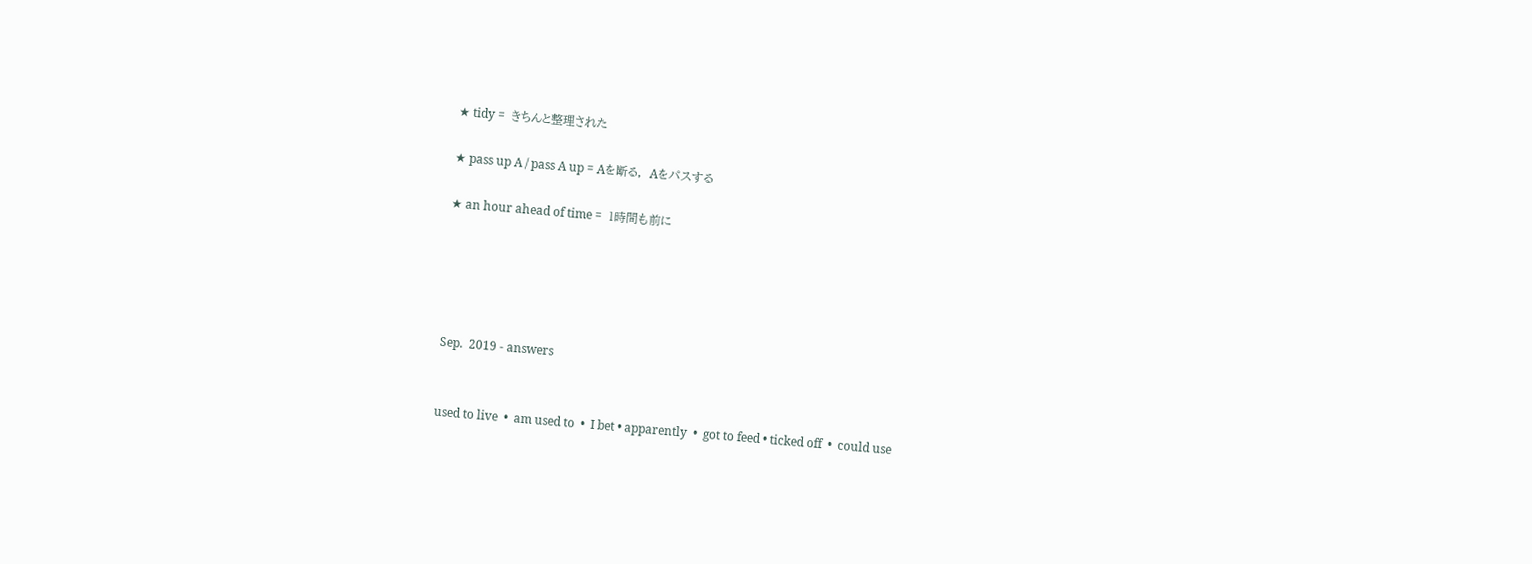★ tidy =  きちんと整理された

★ pass up A / pass A up = Aを断る,  Aをパスする

★ an hour ahead of time =  1時間も前に





Sep.  2019 - answers


used to live  •  am used to  •  I bet • apparently  •  got to feed • ticked off  •  could use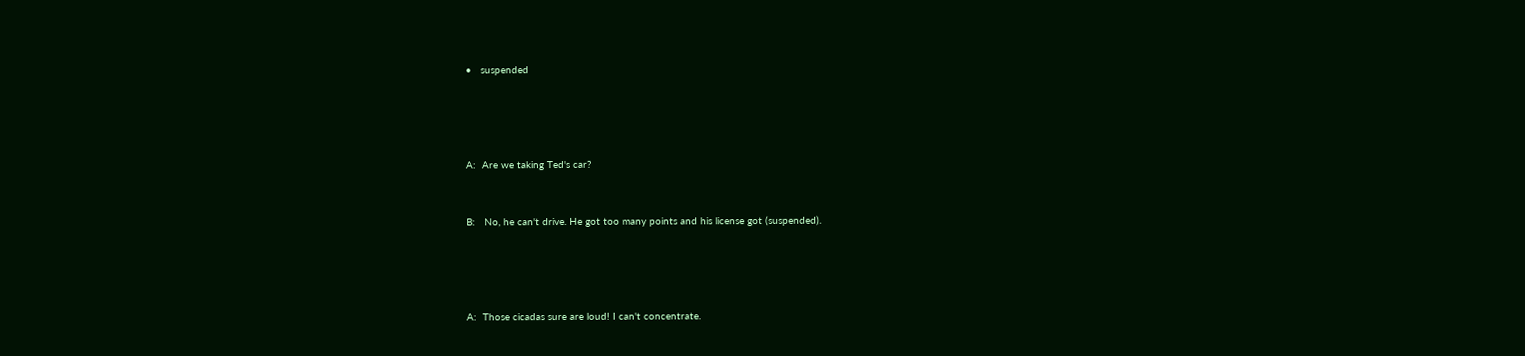•   suspended




A:  Are we taking Ted's car?


B:   No, he can't drive. He got too many points and his license got (suspended).




A:  Those cicadas sure are loud! I can't concentrate.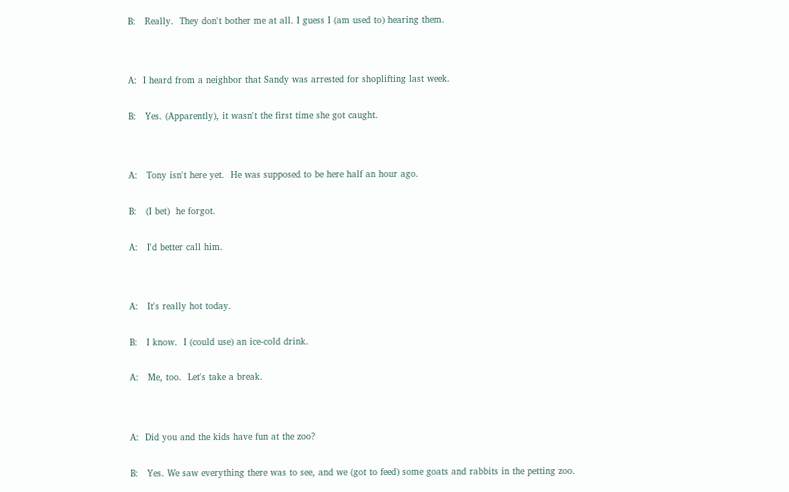B:   Really.  They don't bother me at all. I guess I (am used to) hearing them.




A:  I heard from a neighbor that Sandy was arrested for shoplifting last week.


B:   Yes. (Apparently), it wasn't the first time she got caught.




A:   Tony isn't here yet.  He was supposed to be here half an hour ago.


B:   (I bet)  he forgot.


A:   I'd better call him.




A:   It's really hot today.


B:   I know.  I (could use) an ice-cold drink.


A:   Me, too.  Let's take a break.




A:  Did you and the kids have fun at the zoo?


B:   Yes. We saw everything there was to see, and we (got to feed) some goats and rabbits in the petting zoo.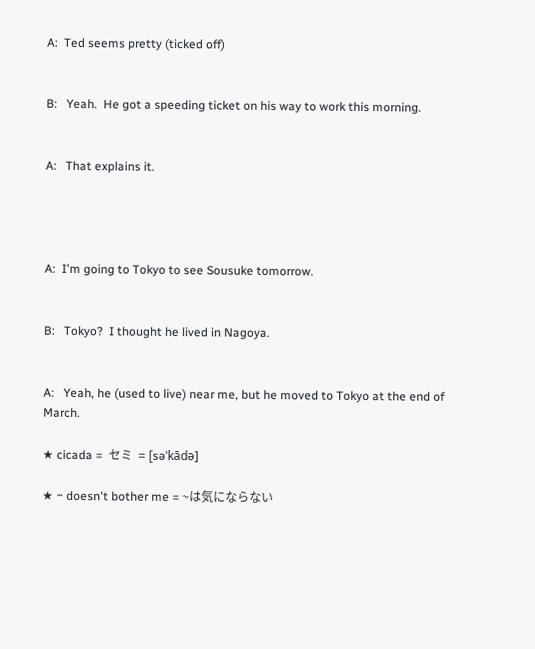A:  Ted seems pretty (ticked off)


B:   Yeah.  He got a speeding ticket on his way to work this morning.


A:   That explains it.




A:  I'm going to Tokyo to see Sousuke tomorrow.


B:   Tokyo?  I thought he lived in Nagoya.


A:   Yeah, he (used to live) near me, but he moved to Tokyo at the end of March.

★ cicada =  セミ  = [səˈkādə]

★ ~ doesn't bother me = ~は気にならない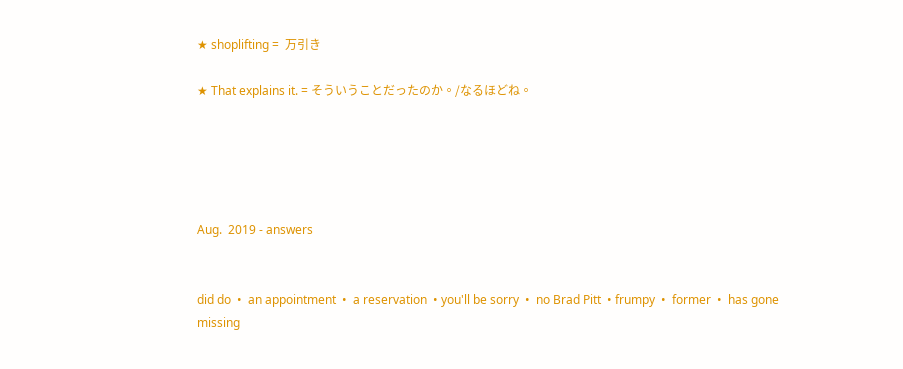★ shoplifting =  万引き

★ That explains it. = そういうことだったのか。/なるほどね。





Aug.  2019 - answers


did do  •  an appointment  •  a reservation  • you'll be sorry  •  no Brad Pitt  • frumpy  •  former  •  has gone missing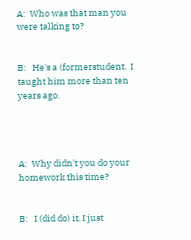A:  Who was that man you were talking to?


B:   He's a (formerstudent.  I taught him more than ten years ago.




A:  Why didn't you do your homework this time?


B:   I (did do) it. I just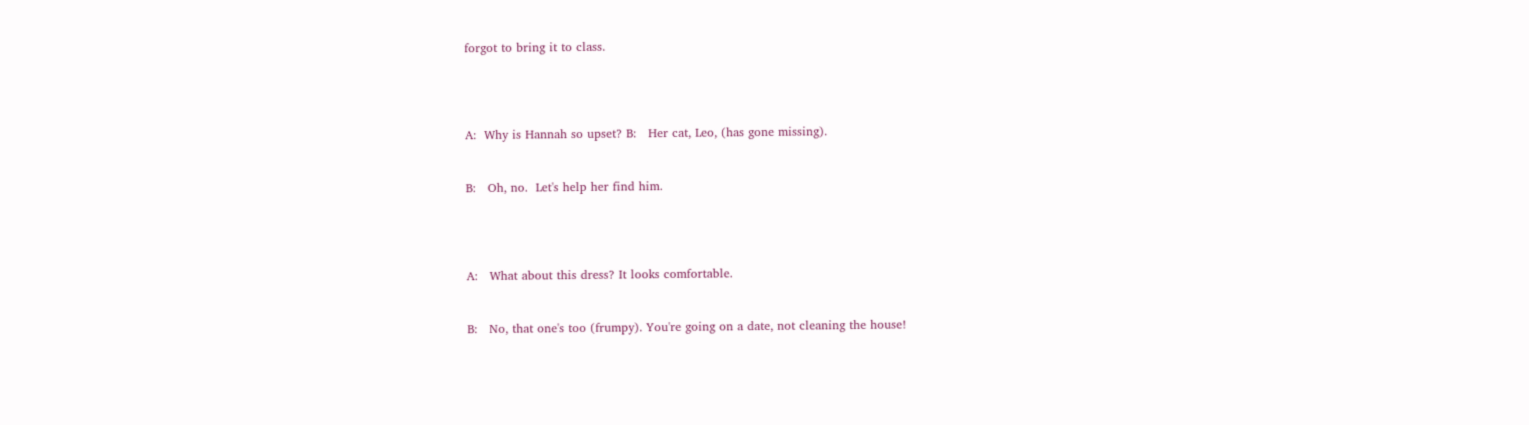forgot to bring it to class.




A:  Why is Hannah so upset? B:   Her cat, Leo, (has gone missing).


B:   Oh, no.  Let's help her find him.




A:   What about this dress? It looks comfortable.


B:   No, that one's too (frumpy). You're going on a date, not cleaning the house!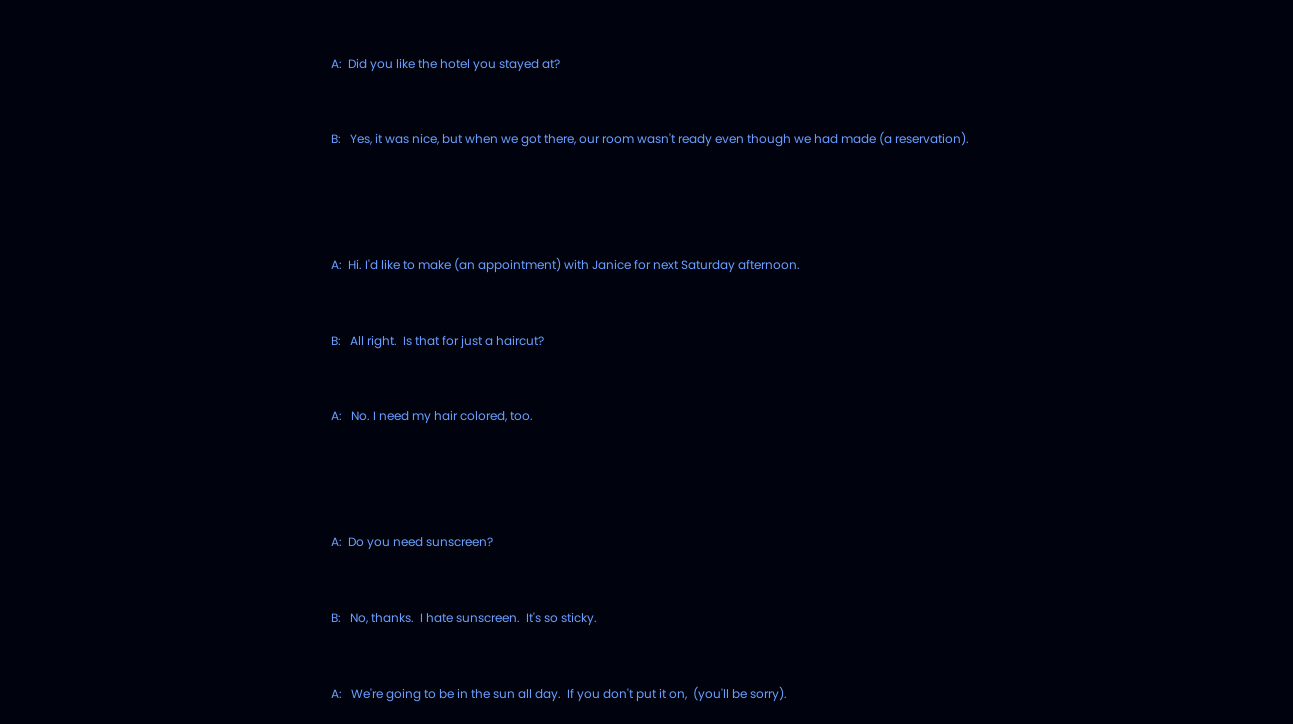A:  Did you like the hotel you stayed at?


B:   Yes, it was nice, but when we got there, our room wasn't ready even though we had made (a reservation).




A:  Hi. I'd like to make (an appointment) with Janice for next Saturday afternoon.


B:   All right.  Is that for just a haircut?


A:   No. I need my hair colored, too.




A:  Do you need sunscreen?


B:   No, thanks.  I hate sunscreen.  It's so sticky.


A:   We're going to be in the sun all day.  If you don't put it on,  (you'll be sorry).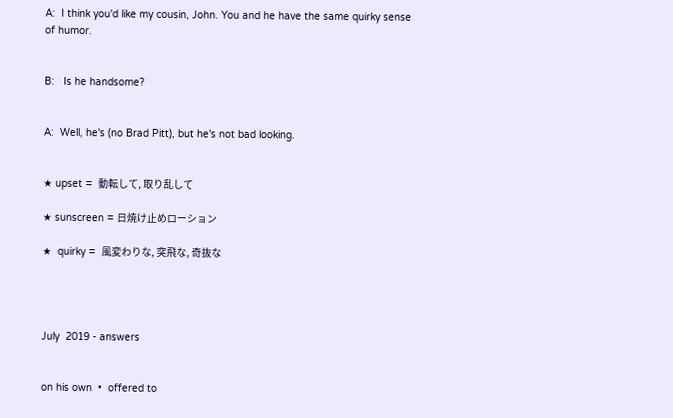A:  I think you'd like my cousin, John. You and he have the same quirky sense of humor.


B:   Is he handsome?


A:  Well, he's (no Brad Pitt), but he's not bad looking.


★ upset =  動転して, 取り乱して

★ sunscreen = 日焼け止めローション

★  quirky =  風変わりな, 突飛な, 奇抜な




July  2019 - answers


on his own  •  offered to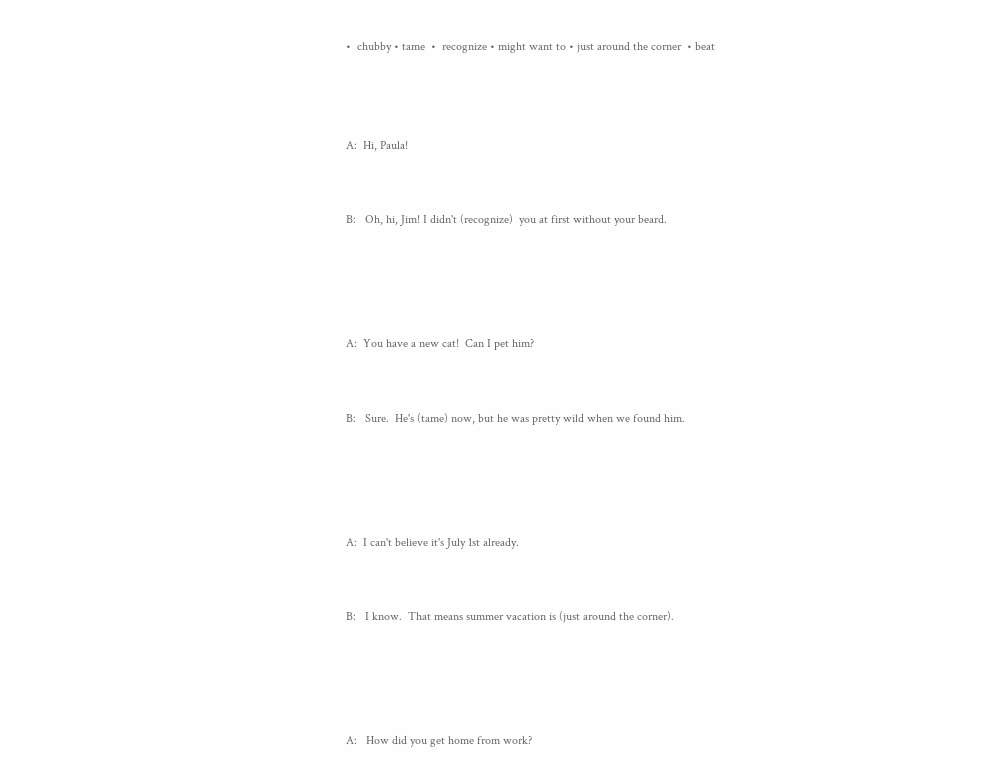•  chubby • tame  •  recognize • might want to • just around the corner  • beat



A:  Hi, Paula!


B:   Oh, hi, Jim! I didn't (recognize)  you at first without your beard.




A:  You have a new cat!  Can I pet him?


B:   Sure.  He's (tame) now, but he was pretty wild when we found him.




A:  I can't believe it's July 1st already.


B:   I know.  That means summer vacation is (just around the corner).




A:   How did you get home from work?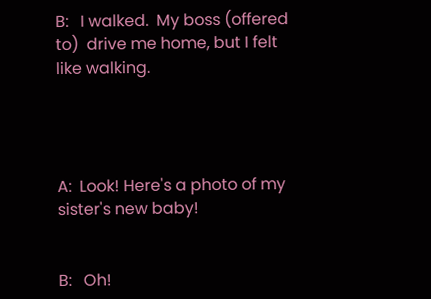B:   I walked.  My boss (offered to)  drive me home, but I felt like walking.




A:  Look! Here's a photo of my sister's new baby!


B:   Oh!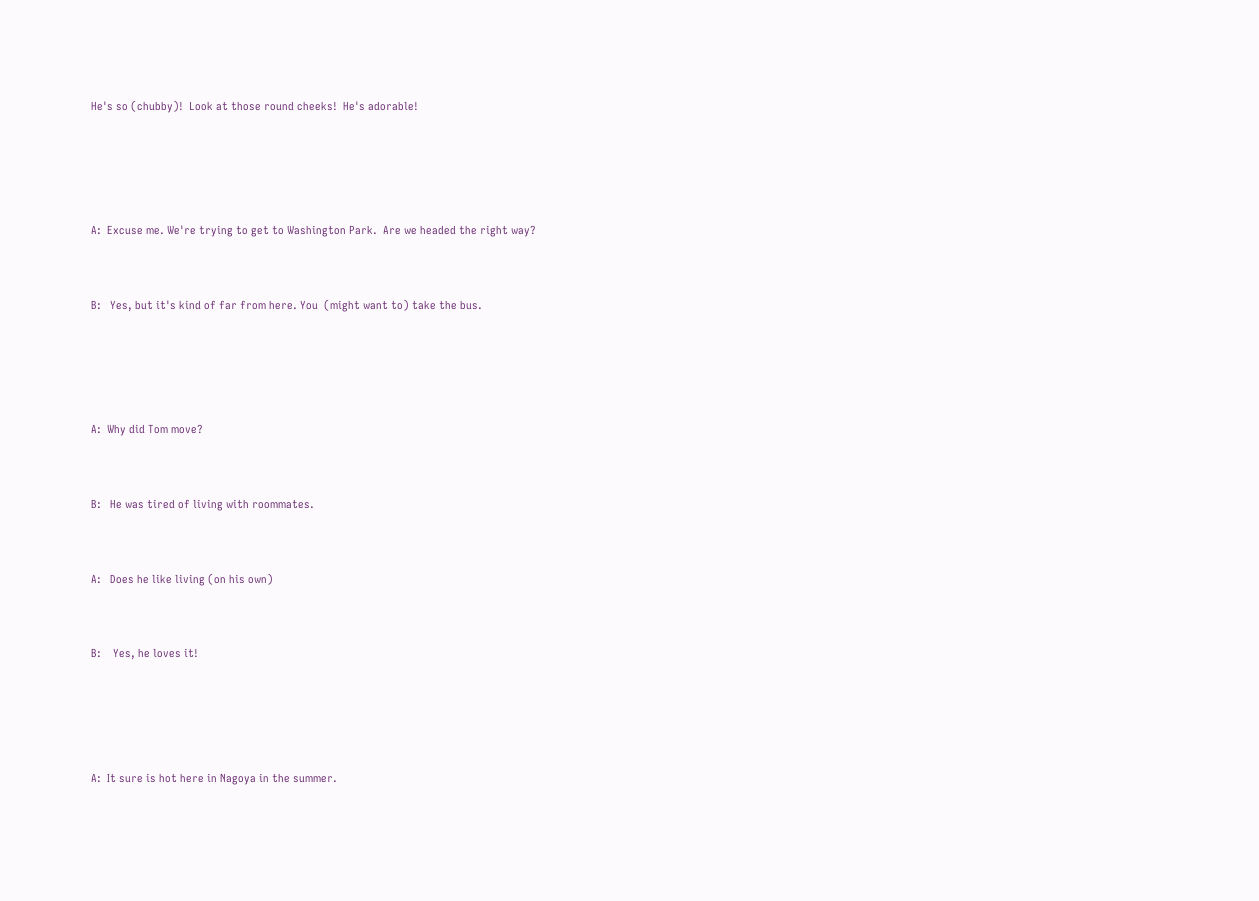He's so (chubby)!  Look at those round cheeks!  He's adorable!




A:  Excuse me. We're trying to get to Washington Park.  Are we headed the right way?


B:   Yes, but it's kind of far from here. You  (might want to) take the bus.




A:  Why did Tom move?


B:   He was tired of living with roommates.


A:   Does he like living (on his own)


B:    Yes, he loves it!




A:  It sure is hot here in Nagoya in the summer.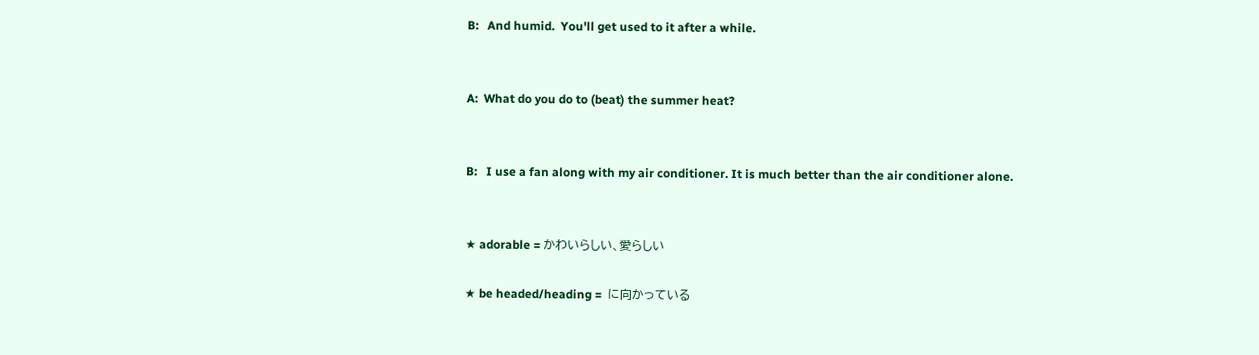B:   And humid.  You'll get used to it after a while.


A:  What do you do to (beat) the summer heat?


B:   I use a fan along with my air conditioner. It is much better than the air conditioner alone.


★ adorable = かわいらしい、愛らしい

★ be headed/heading =  に向かっている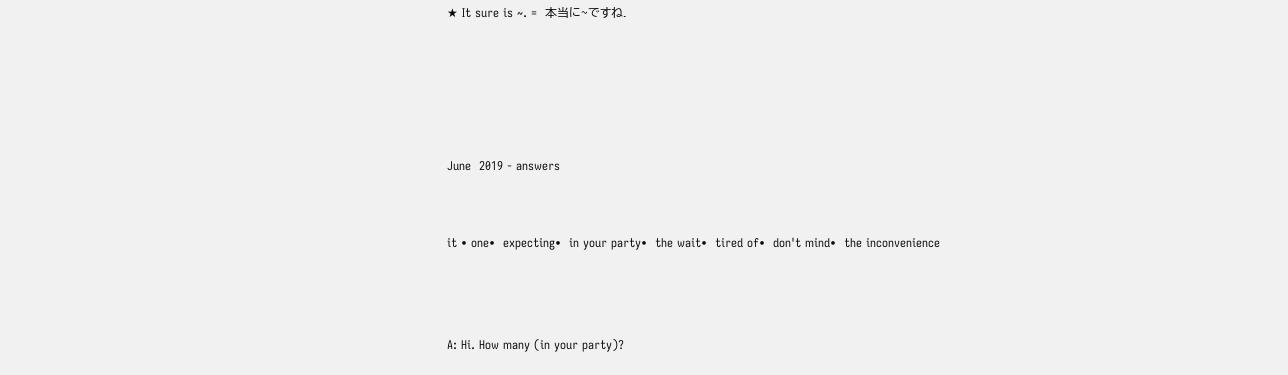★ It sure is ~. =  本当に~ですね.





June  2019 - answers


it • one•  expecting•  in your party•  the wait•  tired of•  don't mind•  the inconvenience



A: Hi. How many (in your party)?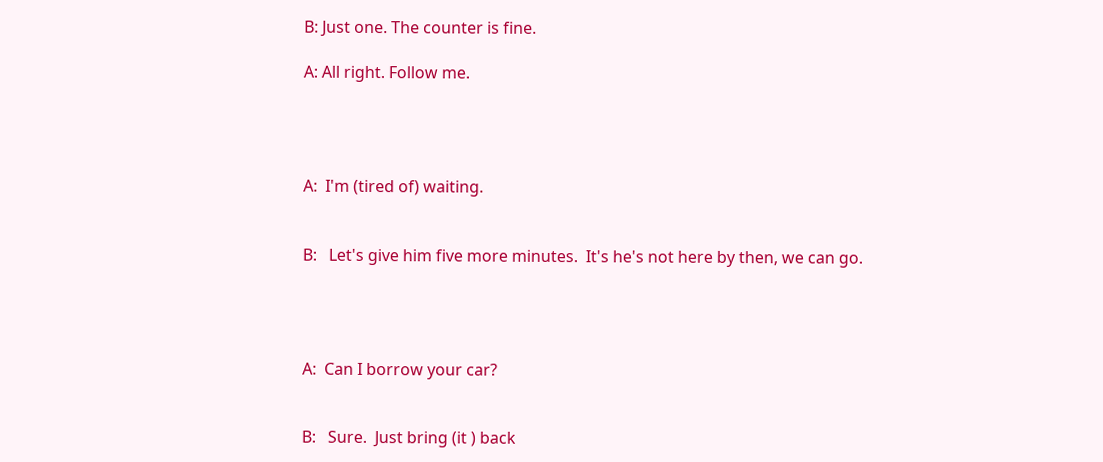B: Just one. The counter is fine.

A: All right. Follow me.




A:  I'm (tired of) waiting.


B:   Let's give him five more minutes.  It's he's not here by then, we can go.




A:  Can I borrow your car?


B:   Sure.  Just bring (it ) back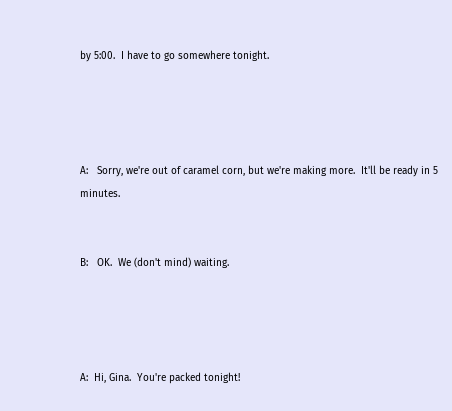by 5:00.  I have to go somewhere tonight.




A:   Sorry, we're out of caramel corn, but we're making more.  It'll be ready in 5 minutes.


B:   OK.  We (don't mind) waiting.




A:  Hi, Gina.  You're packed tonight!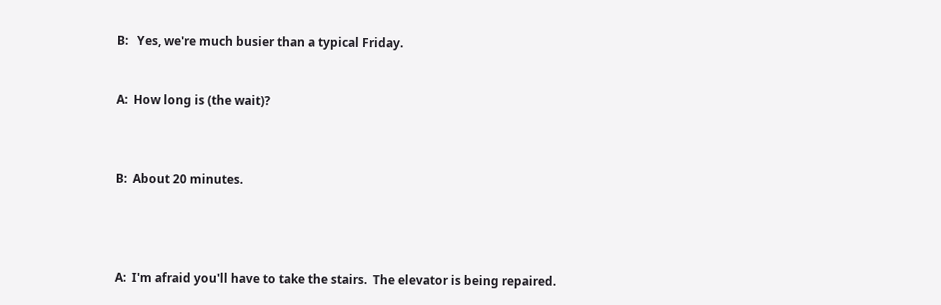B:   Yes, we're much busier than a typical Friday.


A:  How long is (the wait)?



B:  About 20 minutes.




A:  I'm afraid you'll have to take the stairs.  The elevator is being repaired.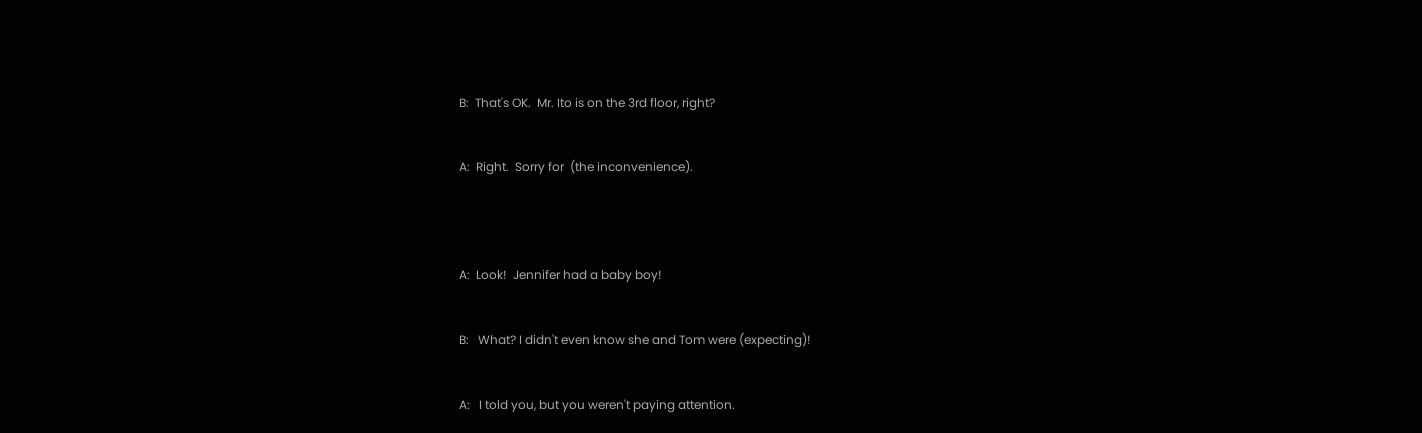B:  That's OK.  Mr. Ito is on the 3rd floor, right?


A:  Right.  Sorry for  (the inconvenience).




A:  Look!  Jennifer had a baby boy!


B:   What? I didn't even know she and Tom were (expecting)!


A:   I told you, but you weren't paying attention.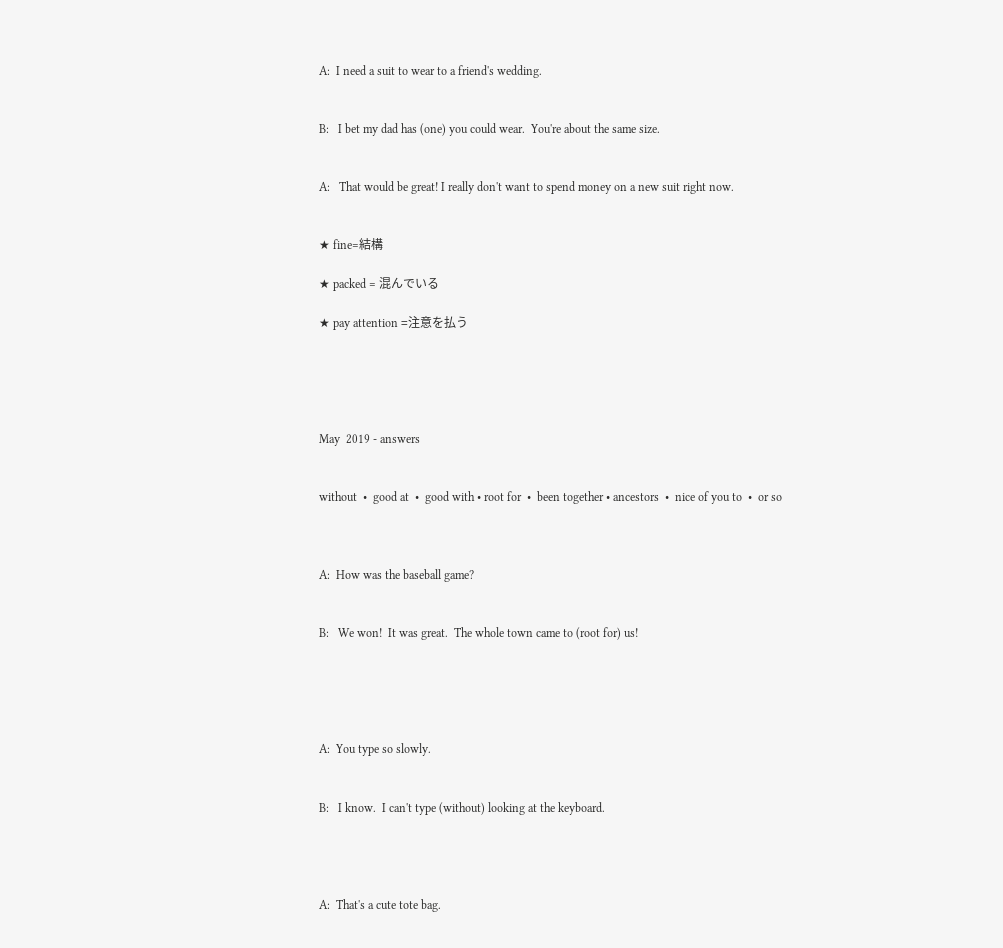A:  I need a suit to wear to a friend's wedding.


B:   I bet my dad has (one) you could wear.  You're about the same size.


A:   That would be great! I really don't want to spend money on a new suit right now.


★ fine=結構

★ packed = 混んでいる

★ pay attention =注意を払う





May  2019 - answers


without  •  good at  •  good with • root for  •  been together • ancestors  •  nice of you to  •  or so



A:  How was the baseball game?


B:   We won!  It was great.  The whole town came to (root for) us!





A:  You type so slowly.


B:   I know.  I can't type (without) looking at the keyboard.




A:  That's a cute tote bag.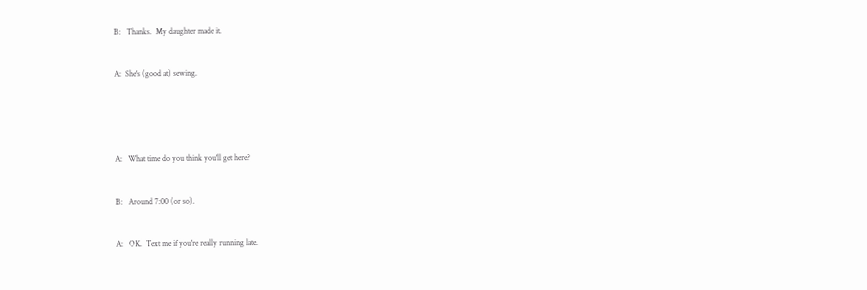B:   Thanks.  My daughter made it.


A:  She's (good at) sewing.





A:   What time do you think you'll get here?


B:   Around 7:00 (or so).


A:   OK.  Text me if you're really running late.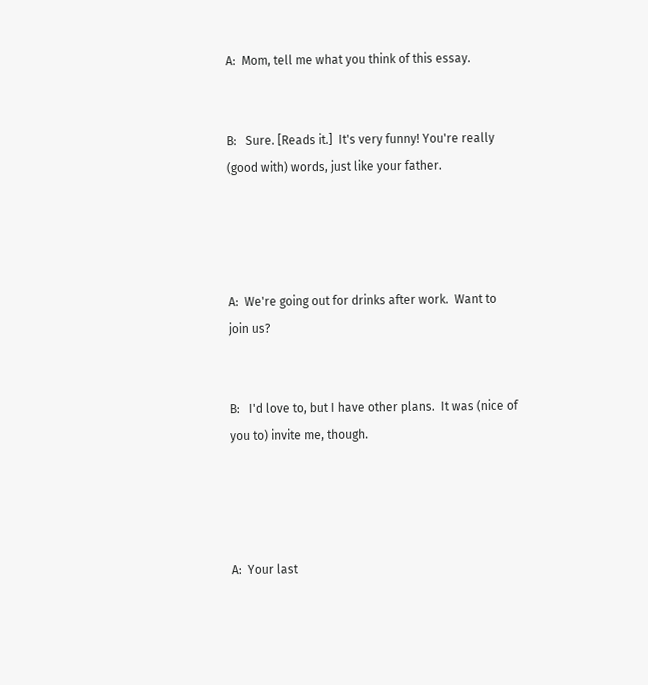A:  Mom, tell me what you think of this essay.


B:   Sure. [Reads it.]  It's very funny! You're really (good with) words, just like your father.




A:  We're going out for drinks after work.  Want to join us?


B:   I'd love to, but I have other plans.  It was (nice of you to) invite me, though.




A:  Your last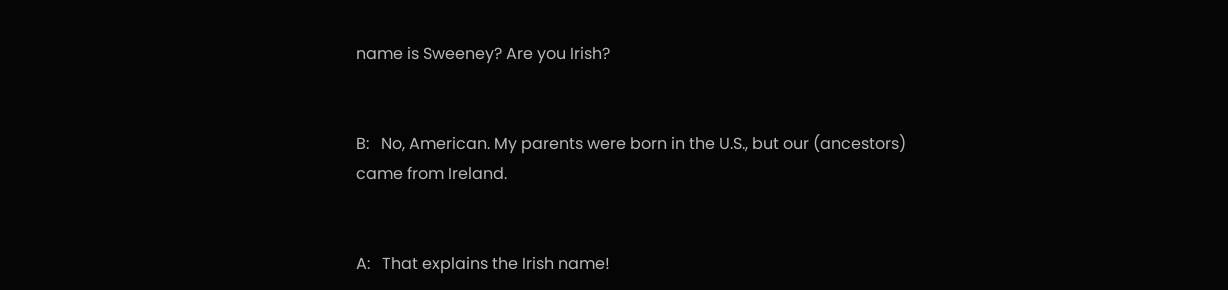name is Sweeney? Are you Irish?


B:   No, American. My parents were born in the U.S., but our (ancestors) came from Ireland.


A:   That explains the Irish name!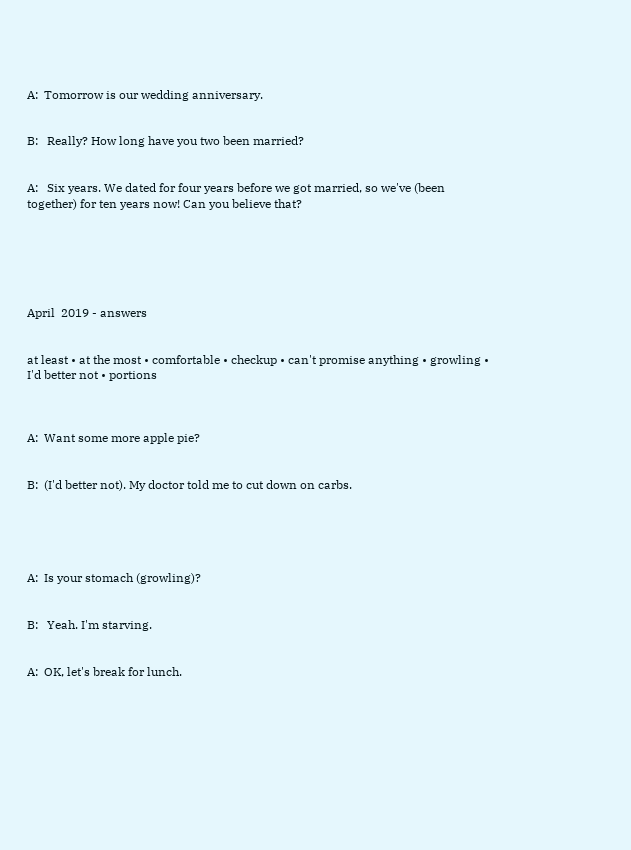A:  Tomorrow is our wedding anniversary.


B:   Really? How long have you two been married?


A:   Six years. We dated for four years before we got married, so we've (been together) for ten years now! Can you believe that?






April  2019 - answers


at least • at the most • comfortable • checkup • can't promise anything • growling • I'd better not • portions



A:  Want some more apple pie?


B:  (I'd better not). My doctor told me to cut down on carbs.





A:  Is your stomach (growling)?


B:   Yeah. I'm starving.


A:  OK, let's break for lunch.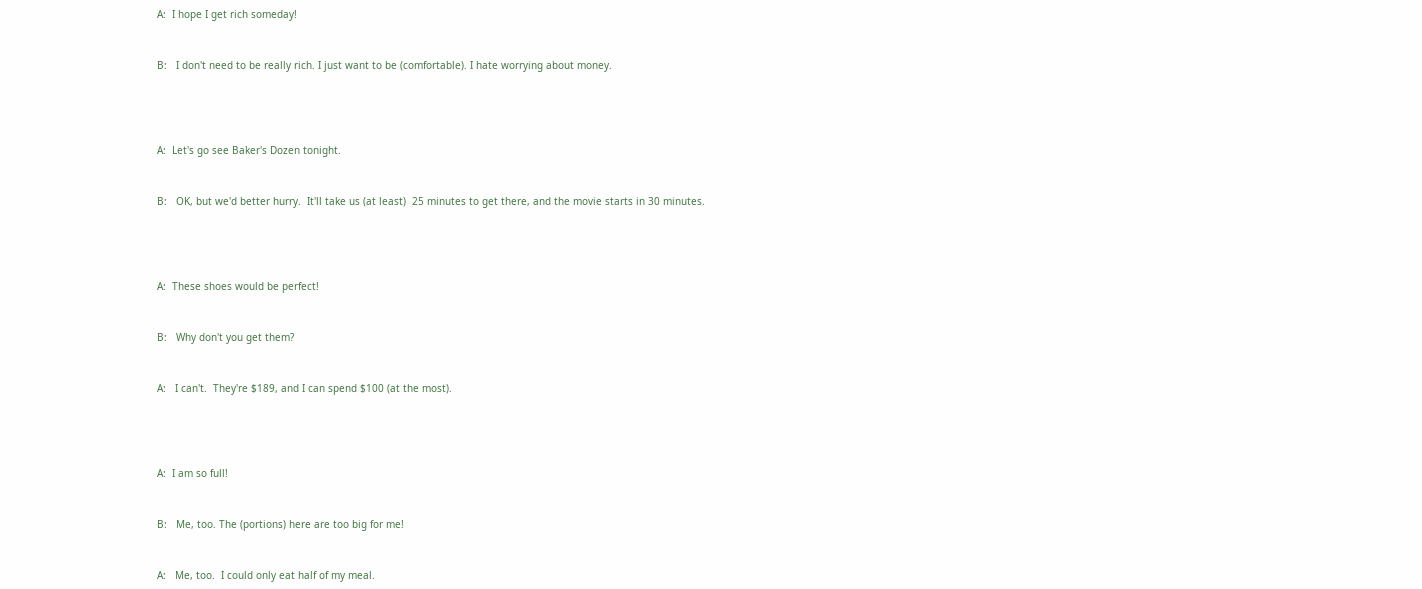A:  I hope I get rich someday!


B:   I don't need to be really rich. I just want to be (comfortable). I hate worrying about money.




A:  Let's go see Baker's Dozen tonight.


B:   OK, but we'd better hurry.  It'll take us (at least)  25 minutes to get there, and the movie starts in 30 minutes.




A:  These shoes would be perfect!


B:   Why don't you get them?


A:   I can't.  They're $189, and I can spend $100 (at the most).




A:  I am so full!


B:   Me, too. The (portions) here are too big for me!


A:   Me, too.  I could only eat half of my meal.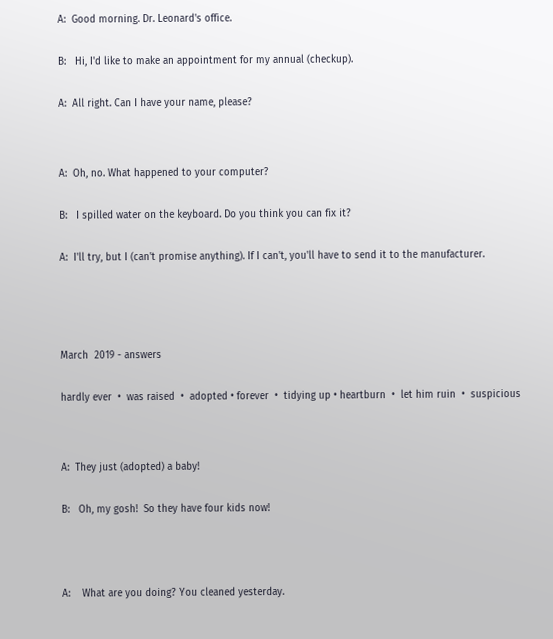A:  Good morning. Dr. Leonard's office.


B:   Hi, I'd like to make an appointment for my annual (checkup).


A:  All right. Can I have your name, please?




A:  Oh, no. What happened to your computer?


B:   I spilled water on the keyboard. Do you think you can fix it?


A:  I'll try, but I (can't promise anything). If I can't, you'll have to send it to the manufacturer.






March  2019 - answers


hardly ever  •  was raised  •  adopted • forever  •  tidying up • heartburn  •  let him ruin  •  suspicious




A:  They just (adopted) a baby!


B:   Oh, my gosh!  So they have four kids now!





A:    What are you doing? You cleaned yesterday.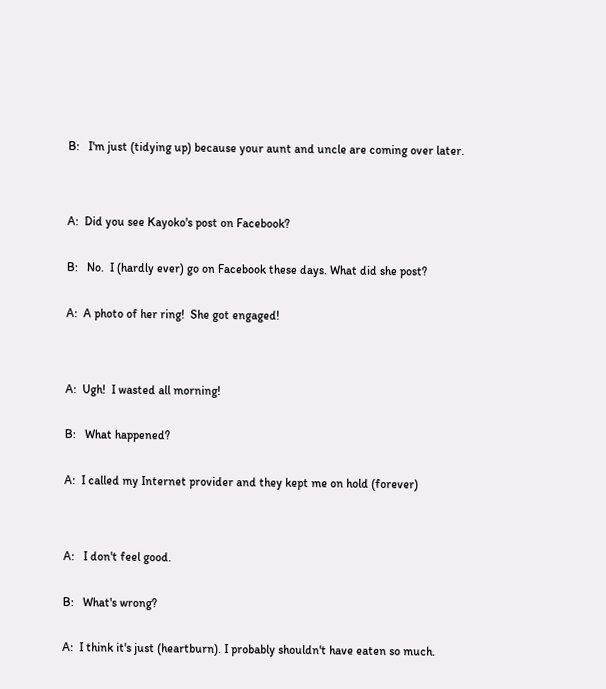B:   I'm just (tidying up) because your aunt and uncle are coming over later.




A:  Did you see Kayoko's post on Facebook?


B:   No.  I (hardly ever) go on Facebook these days. What did she post?


A:  A photo of her ring!  She got engaged!




A:  Ugh!  I wasted all morning!


B:   What happened?


A:  I called my Internet provider and they kept me on hold (forever)




A:   I don't feel good.


B:   What's wrong?


A:  I think it's just (heartburn). I probably shouldn't have eaten so much.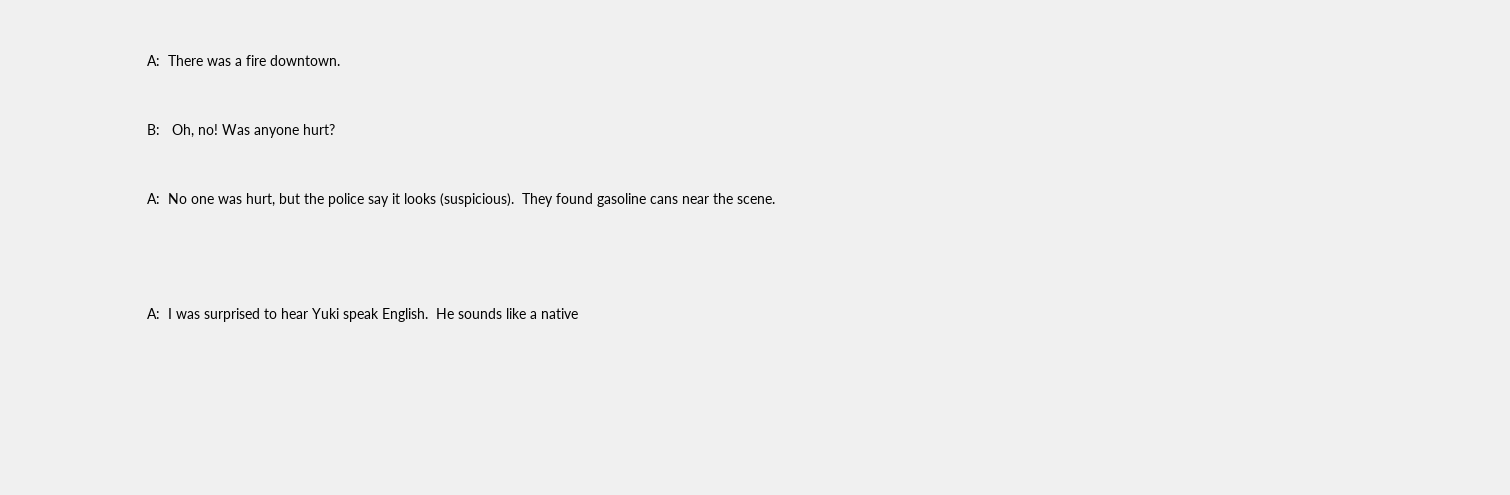A:  There was a fire downtown.


B:   Oh, no! Was anyone hurt?


A:  No one was hurt, but the police say it looks (suspicious).  They found gasoline cans near the scene.




A:  I was surprised to hear Yuki speak English.  He sounds like a native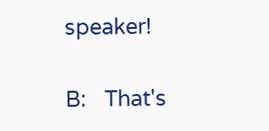speaker!


B:   That's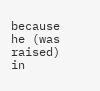because he (was raised) in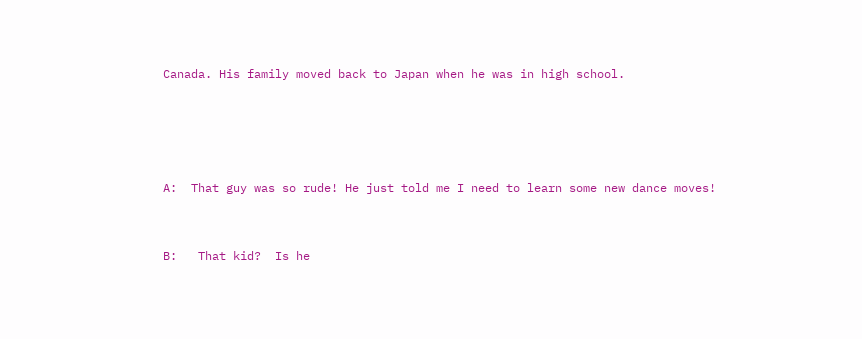Canada. His family moved back to Japan when he was in high school.




A:  That guy was so rude! He just told me I need to learn some new dance moves!


B:   That kid?  Is he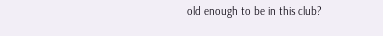old enough to be in this club?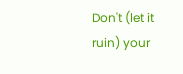Don't (let it ruin) your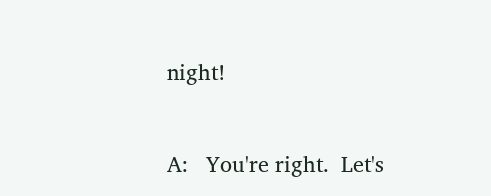night!


A:   You're right.  Let's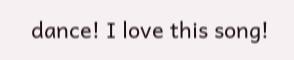dance! I love this song!